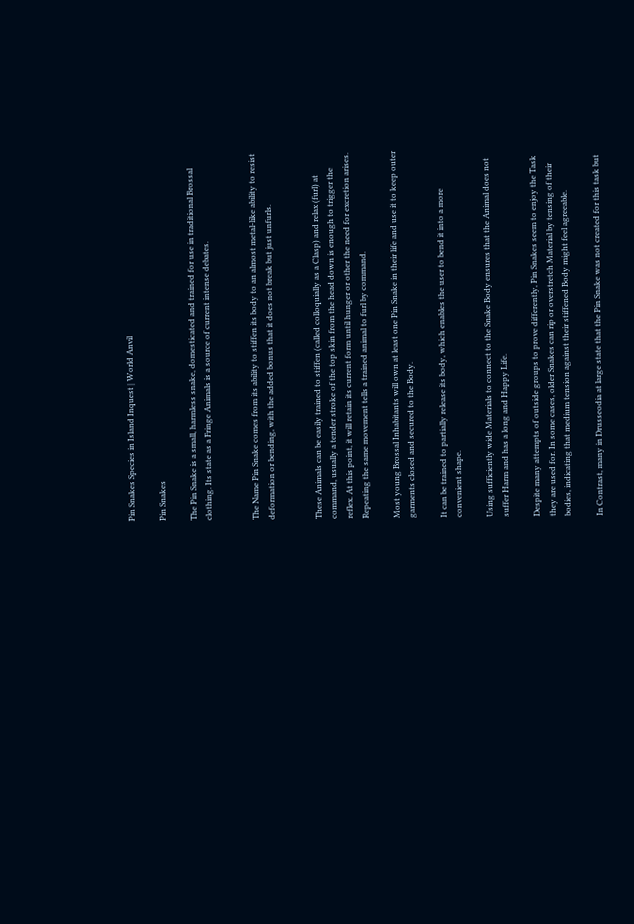Pin Snakes Species in Island Inquest | World Anvil

Pin Snakes

The Pin Snake is a small, harmless snake, domesticated and trained for use in traditional Brossal clothing. Its state as a Fringe Animals is a source of current intense debates.


The Name Pin Snake comes from its ability to stiffen its body to an almost metal-like ability to resist deformation or bending, with the added bonus that it does not break but just unfurls.


These Animals can be easily trained to stiffen (called colloquially as a Clasp) and relax (furl) at command, usually a tender stroke of the top skin from the head down is enough to trigger the reflex. At this point, it will retain its current form until hunger or other the need for excretion arises. Repeating the same movement tells a trained animal to furl by command.

Most young Brossal Inhabitants will own at least one Pin Snake in their life and use it to keep outer garments closed and secured to the Body.

It can be trained to partially release its body, which enables the user to bend it into a more convenient shape.

Using sufficiently wide Materials to connect to the Snake Body ensures that the Animal does not suffer Harm and has a long and Happy Life.

Despite many attempts of outside groups to prove differently, Pin Snakes seem to enjoy the Task they are used for. In some cases, older Snakes can rip or overstretch Material by tensing of their bodies, indicating that medium tension against their stiffened Body might feel agreeable.

In Contrast, many in Drusseodia at large state that the Pin Snake was not created for this task but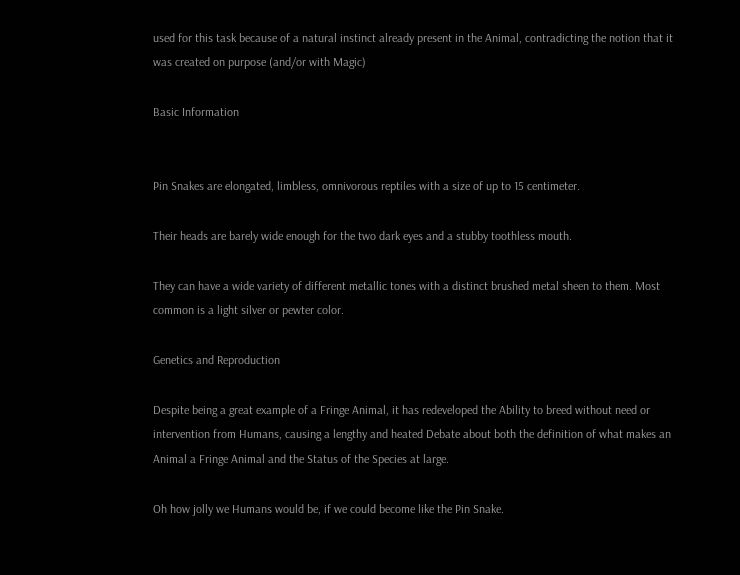used for this task because of a natural instinct already present in the Animal, contradicting the notion that it was created on purpose (and/or with Magic)

Basic Information


Pin Snakes are elongated, limbless, omnivorous reptiles with a size of up to 15 centimeter.

Their heads are barely wide enough for the two dark eyes and a stubby toothless mouth.

They can have a wide variety of different metallic tones with a distinct brushed metal sheen to them. Most common is a light silver or pewter color.

Genetics and Reproduction

Despite being a great example of a Fringe Animal, it has redeveloped the Ability to breed without need or intervention from Humans, causing a lengthy and heated Debate about both the definition of what makes an Animal a Fringe Animal and the Status of the Species at large.

Oh how jolly we Humans would be, if we could become like the Pin Snake.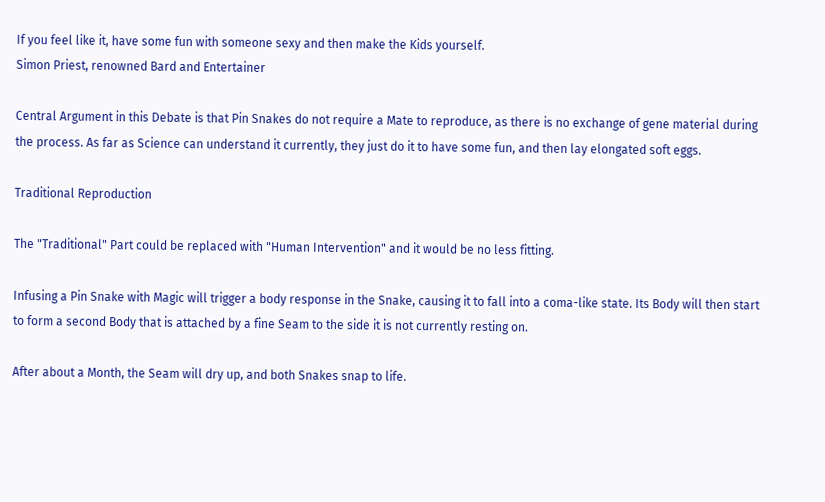If you feel like it, have some fun with someone sexy and then make the Kids yourself.
Simon Priest, renowned Bard and Entertainer

Central Argument in this Debate is that Pin Snakes do not require a Mate to reproduce, as there is no exchange of gene material during the process. As far as Science can understand it currently, they just do it to have some fun, and then lay elongated soft eggs.

Traditional Reproduction

The "Traditional" Part could be replaced with "Human Intervention" and it would be no less fitting.

Infusing a Pin Snake with Magic will trigger a body response in the Snake, causing it to fall into a coma-like state. Its Body will then start to form a second Body that is attached by a fine Seam to the side it is not currently resting on.

After about a Month, the Seam will dry up, and both Snakes snap to life.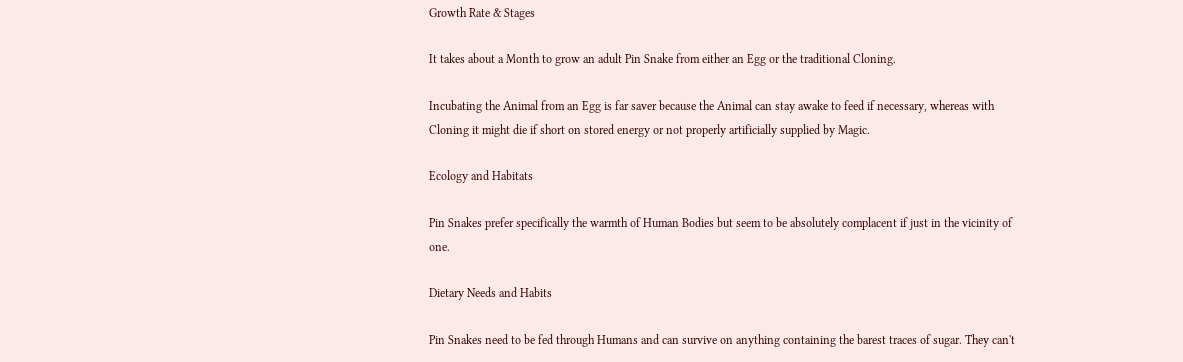Growth Rate & Stages

It takes about a Month to grow an adult Pin Snake from either an Egg or the traditional Cloning.

Incubating the Animal from an Egg is far saver because the Animal can stay awake to feed if necessary, whereas with Cloning it might die if short on stored energy or not properly artificially supplied by Magic.

Ecology and Habitats

Pin Snakes prefer specifically the warmth of Human Bodies but seem to be absolutely complacent if just in the vicinity of one.

Dietary Needs and Habits

Pin Snakes need to be fed through Humans and can survive on anything containing the barest traces of sugar. They can't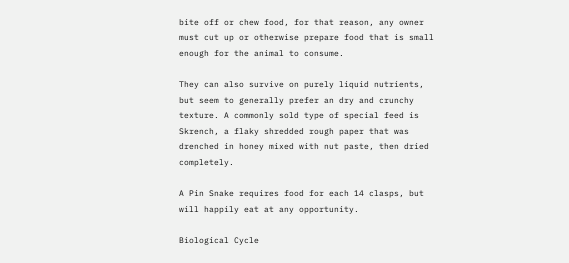bite off or chew food, for that reason, any owner must cut up or otherwise prepare food that is small enough for the animal to consume.

They can also survive on purely liquid nutrients, but seem to generally prefer an dry and crunchy texture. A commonly sold type of special feed is Skrench, a flaky shredded rough paper that was drenched in honey mixed with nut paste, then dried completely.

A Pin Snake requires food for each 14 clasps, but will happily eat at any opportunity.

Biological Cycle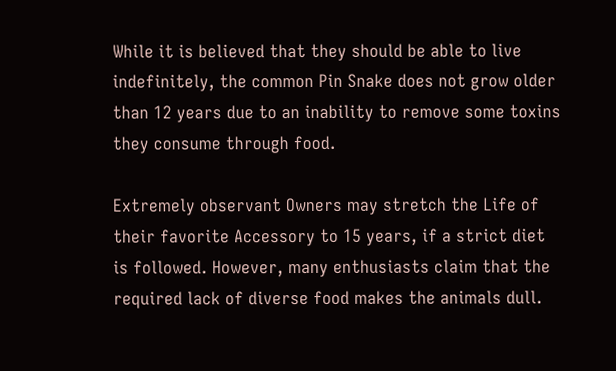While it is believed that they should be able to live indefinitely, the common Pin Snake does not grow older than 12 years due to an inability to remove some toxins they consume through food.

Extremely observant Owners may stretch the Life of their favorite Accessory to 15 years, if a strict diet is followed. However, many enthusiasts claim that the required lack of diverse food makes the animals dull.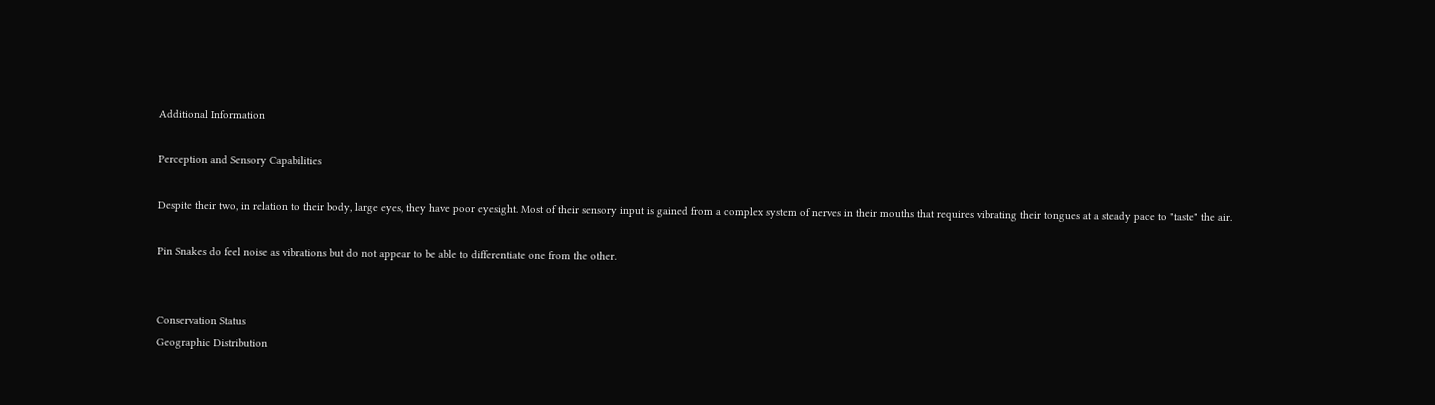Additional Information

Perception and Sensory Capabilities

Despite their two, in relation to their body, large eyes, they have poor eyesight. Most of their sensory input is gained from a complex system of nerves in their mouths that requires vibrating their tongues at a steady pace to "taste" the air.

Pin Snakes do feel noise as vibrations but do not appear to be able to differentiate one from the other.


Conservation Status
Geographic Distribution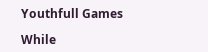Youthfull Games

While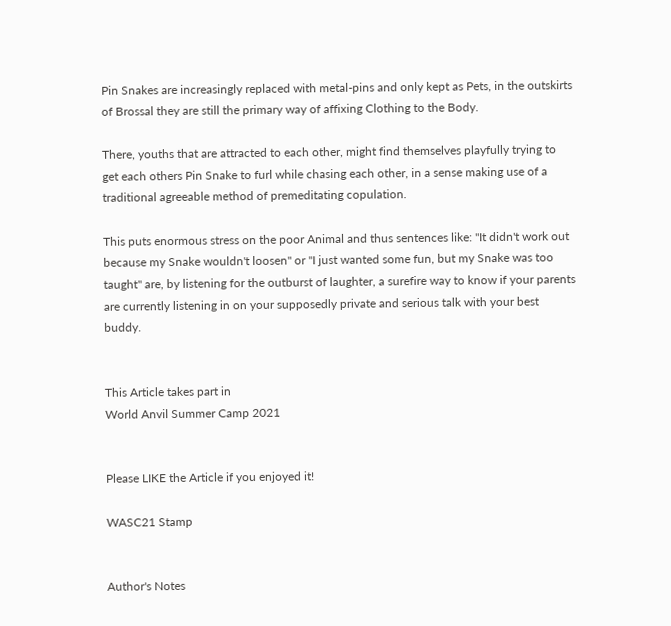Pin Snakes are increasingly replaced with metal-pins and only kept as Pets, in the outskirts of Brossal they are still the primary way of affixing Clothing to the Body.

There, youths that are attracted to each other, might find themselves playfully trying to get each others Pin Snake to furl while chasing each other, in a sense making use of a traditional agreeable method of premeditating copulation.

This puts enormous stress on the poor Animal and thus sentences like: "It didn't work out because my Snake wouldn't loosen" or "I just wanted some fun, but my Snake was too taught" are, by listening for the outburst of laughter, a surefire way to know if your parents are currently listening in on your supposedly private and serious talk with your best buddy.


This Article takes part in
World Anvil Summer Camp 2021


Please LIKE the Article if you enjoyed it!

WASC21 Stamp


Author's Notes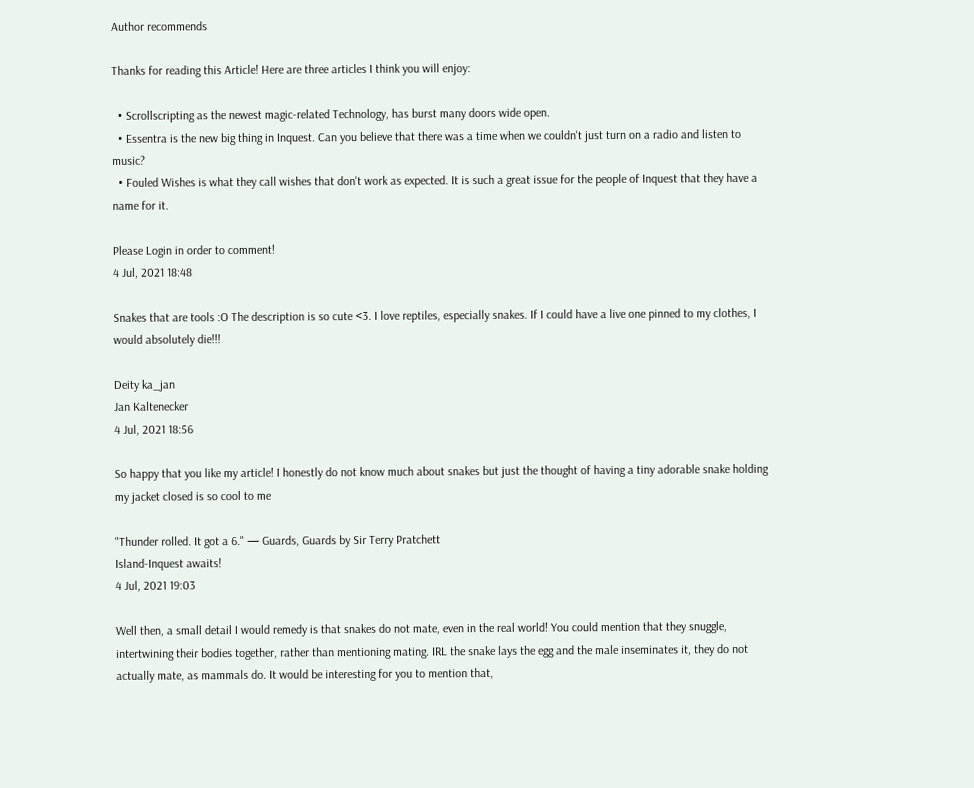Author recommends

Thanks for reading this Article! Here are three articles I think you will enjoy:

  • Scrollscripting as the newest magic-related Technology, has burst many doors wide open.
  • Essentra is the new big thing in Inquest. Can you believe that there was a time when we couldn't just turn on a radio and listen to music?
  • Fouled Wishes is what they call wishes that don't work as expected. It is such a great issue for the people of Inquest that they have a name for it.

Please Login in order to comment!
4 Jul, 2021 18:48

Snakes that are tools :O The description is so cute <3. I love reptiles, especially snakes. If I could have a live one pinned to my clothes, I would absolutely die!!!

Deity ka_jan
Jan Kaltenecker
4 Jul, 2021 18:56

So happy that you like my article! I honestly do not know much about snakes but just the thought of having a tiny adorable snake holding my jacket closed is so cool to me

"Thunder rolled. It got a 6." — Guards, Guards by Sir Terry Pratchett
Island-Inquest awaits!
4 Jul, 2021 19:03

Well then, a small detail I would remedy is that snakes do not mate, even in the real world! You could mention that they snuggle, intertwining their bodies together, rather than mentioning mating. IRL the snake lays the egg and the male inseminates it, they do not actually mate, as mammals do. It would be interesting for you to mention that,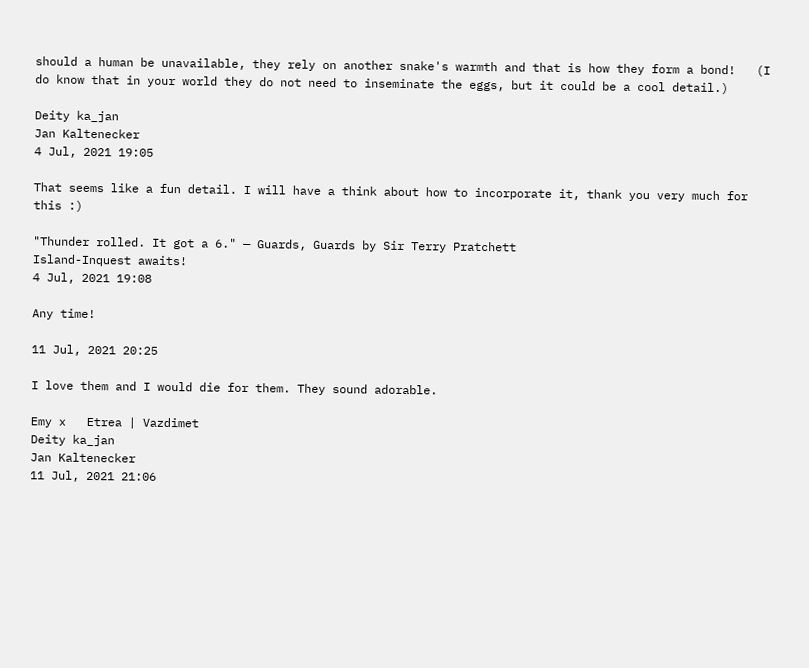should a human be unavailable, they rely on another snake's warmth and that is how they form a bond!   (I do know that in your world they do not need to inseminate the eggs, but it could be a cool detail.)

Deity ka_jan
Jan Kaltenecker
4 Jul, 2021 19:05

That seems like a fun detail. I will have a think about how to incorporate it, thank you very much for this :)

"Thunder rolled. It got a 6." — Guards, Guards by Sir Terry Pratchett
Island-Inquest awaits!
4 Jul, 2021 19:08

Any time!

11 Jul, 2021 20:25

I love them and I would die for them. They sound adorable.

Emy x   Etrea | Vazdimet
Deity ka_jan
Jan Kaltenecker
11 Jul, 2021 21:06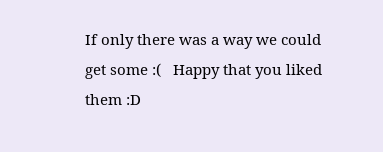If only there was a way we could get some :(   Happy that you liked them :D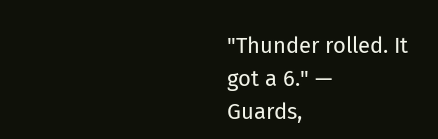"Thunder rolled. It got a 6." — Guards,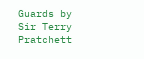Guards by Sir Terry Pratchett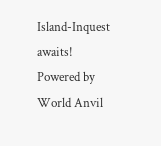Island-Inquest awaits!
Powered by World Anvil